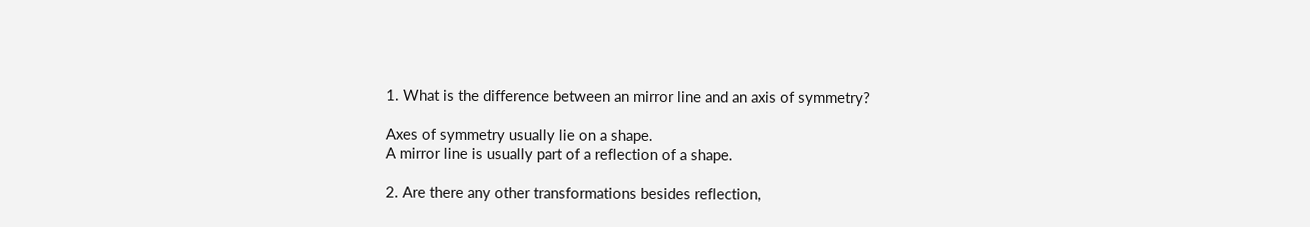1. What is the difference between an mirror line and an axis of symmetry?

Axes of symmetry usually lie on a shape.
A mirror line is usually part of a reflection of a shape.

2. Are there any other transformations besides reflection,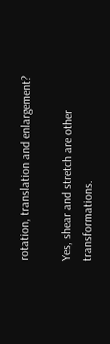rotation, translation and enlargement?

Yes, shear and stretch are other transformations.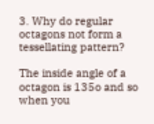3. Why do regular octagons not form a tessellating pattern?

The inside angle of a octagon is 135o and so when you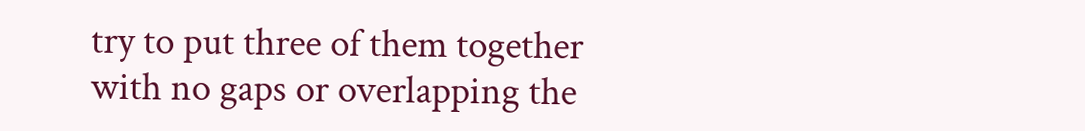try to put three of them together with no gaps or overlapping the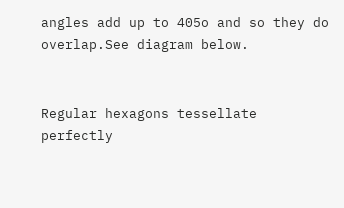angles add up to 405o and so they do overlap.See diagram below.


Regular hexagons tessellate perfectly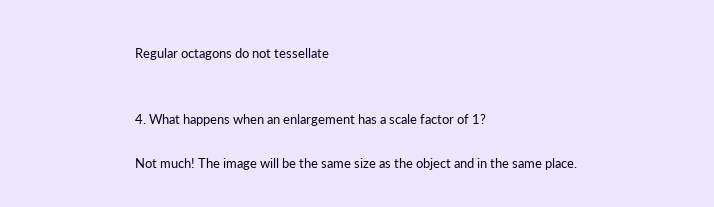Regular octagons do not tessellate


4. What happens when an enlargement has a scale factor of 1?

Not much! The image will be the same size as the object and in the same place.